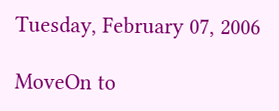Tuesday, February 07, 2006

MoveOn to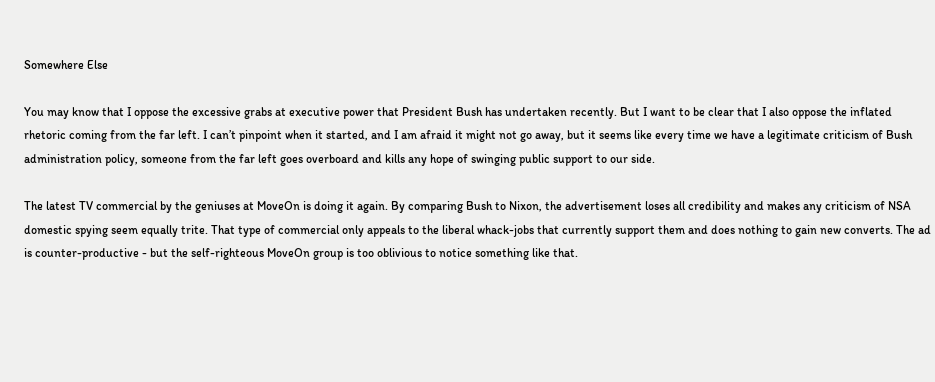Somewhere Else

You may know that I oppose the excessive grabs at executive power that President Bush has undertaken recently. But I want to be clear that I also oppose the inflated rhetoric coming from the far left. I can’t pinpoint when it started, and I am afraid it might not go away, but it seems like every time we have a legitimate criticism of Bush administration policy, someone from the far left goes overboard and kills any hope of swinging public support to our side.

The latest TV commercial by the geniuses at MoveOn is doing it again. By comparing Bush to Nixon, the advertisement loses all credibility and makes any criticism of NSA domestic spying seem equally trite. That type of commercial only appeals to the liberal whack-jobs that currently support them and does nothing to gain new converts. The ad is counter-productive - but the self-righteous MoveOn group is too oblivious to notice something like that.